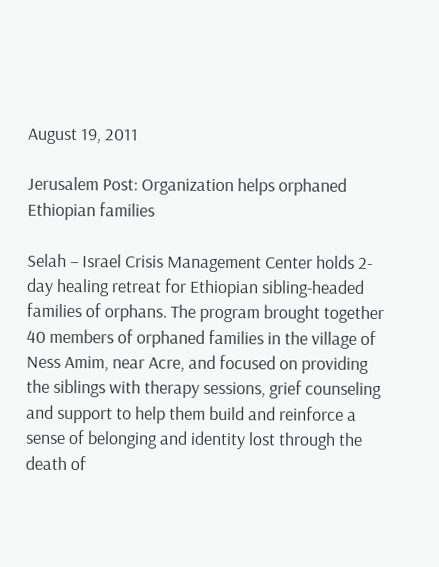August 19, 2011

Jerusalem Post: Organization helps orphaned Ethiopian families

Selah – Israel Crisis Management Center holds 2-day healing retreat for Ethiopian sibling-headed families of orphans. The program brought together 40 members of orphaned families in the village of Ness Amim, near Acre, and focused on providing the siblings with therapy sessions, grief counseling and support to help them build and reinforce a sense of belonging and identity lost through the death of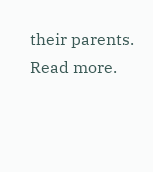their parents. Read more.